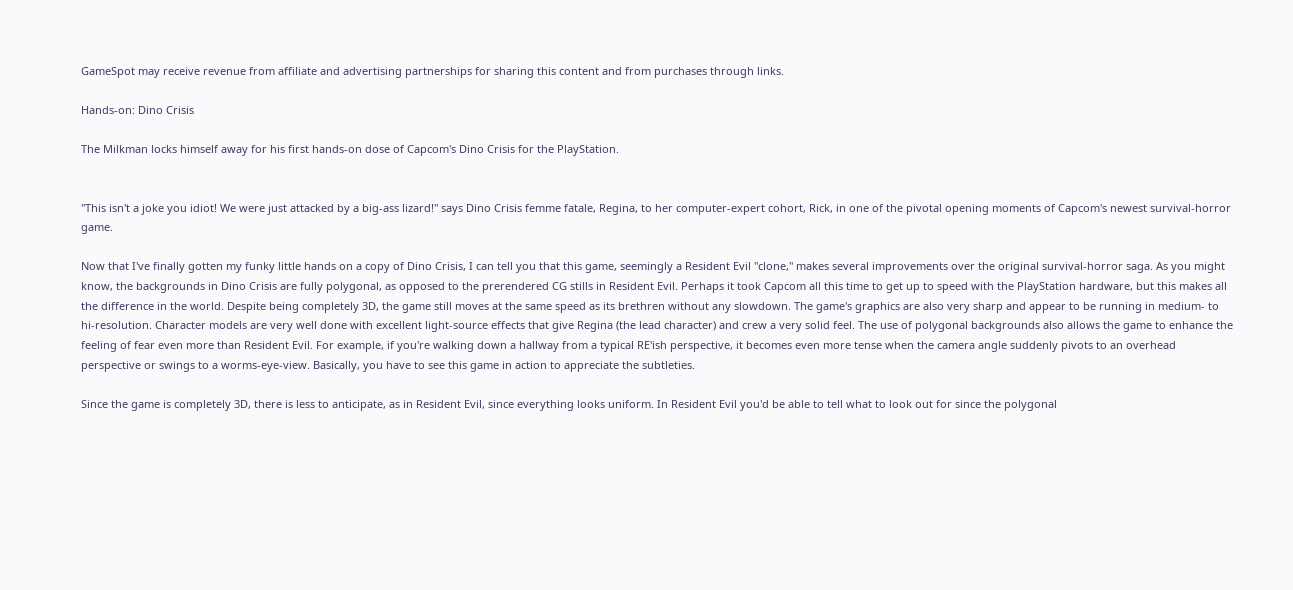GameSpot may receive revenue from affiliate and advertising partnerships for sharing this content and from purchases through links.

Hands-on: Dino Crisis

The Milkman locks himself away for his first hands-on dose of Capcom's Dino Crisis for the PlayStation.


"This isn't a joke you idiot! We were just attacked by a big-ass lizard!" says Dino Crisis femme fatale, Regina, to her computer-expert cohort, Rick, in one of the pivotal opening moments of Capcom's newest survival-horror game.

Now that I've finally gotten my funky little hands on a copy of Dino Crisis, I can tell you that this game, seemingly a Resident Evil "clone," makes several improvements over the original survival-horror saga. As you might know, the backgrounds in Dino Crisis are fully polygonal, as opposed to the prerendered CG stills in Resident Evil. Perhaps it took Capcom all this time to get up to speed with the PlayStation hardware, but this makes all the difference in the world. Despite being completely 3D, the game still moves at the same speed as its brethren without any slowdown. The game's graphics are also very sharp and appear to be running in medium- to hi-resolution. Character models are very well done with excellent light-source effects that give Regina (the lead character) and crew a very solid feel. The use of polygonal backgrounds also allows the game to enhance the feeling of fear even more than Resident Evil. For example, if you're walking down a hallway from a typical RE'ish perspective, it becomes even more tense when the camera angle suddenly pivots to an overhead perspective or swings to a worms-eye-view. Basically, you have to see this game in action to appreciate the subtleties.

Since the game is completely 3D, there is less to anticipate, as in Resident Evil, since everything looks uniform. In Resident Evil you'd be able to tell what to look out for since the polygonal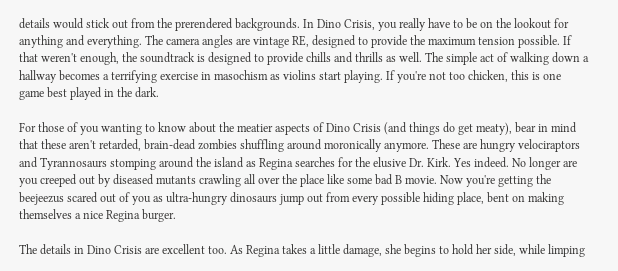details would stick out from the prerendered backgrounds. In Dino Crisis, you really have to be on the lookout for anything and everything. The camera angles are vintage RE, designed to provide the maximum tension possible. If that weren't enough, the soundtrack is designed to provide chills and thrills as well. The simple act of walking down a hallway becomes a terrifying exercise in masochism as violins start playing. If you're not too chicken, this is one game best played in the dark.

For those of you wanting to know about the meatier aspects of Dino Crisis (and things do get meaty), bear in mind that these aren't retarded, brain-dead zombies shuffling around moronically anymore. These are hungry velociraptors and Tyrannosaurs stomping around the island as Regina searches for the elusive Dr. Kirk. Yes indeed. No longer are you creeped out by diseased mutants crawling all over the place like some bad B movie. Now you're getting the beejeezus scared out of you as ultra-hungry dinosaurs jump out from every possible hiding place, bent on making themselves a nice Regina burger.

The details in Dino Crisis are excellent too. As Regina takes a little damage, she begins to hold her side, while limping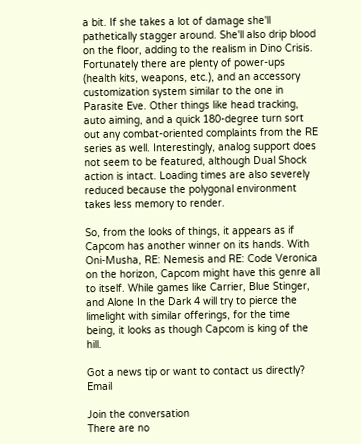a bit. If she takes a lot of damage she'll pathetically stagger around. She'll also drip blood on the floor, adding to the realism in Dino Crisis. Fortunately there are plenty of power-ups (health kits, weapons, etc.), and an accessory customization system similar to the one in Parasite Eve. Other things like head tracking, auto aiming, and a quick 180-degree turn sort out any combat-oriented complaints from the RE series as well. Interestingly, analog support does not seem to be featured, although Dual Shock action is intact. Loading times are also severely reduced because the polygonal environment takes less memory to render.

So, from the looks of things, it appears as if Capcom has another winner on its hands. With Oni-Musha, RE: Nemesis and RE: Code Veronica on the horizon, Capcom might have this genre all to itself. While games like Carrier, Blue Stinger, and Alone In the Dark 4 will try to pierce the limelight with similar offerings, for the time being, it looks as though Capcom is king of the hill.

Got a news tip or want to contact us directly? Email

Join the conversation
There are no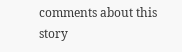comments about this story